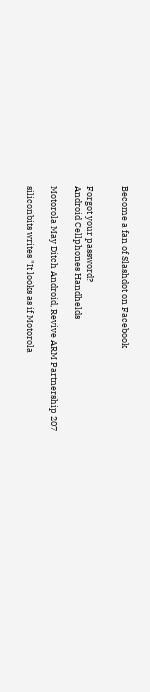Become a fan of Slashdot on Facebook


Forgot your password?
Android Cellphones Handhelds

Motorola May Ditch Android, Revive ARM Partnership 207

siliconbits writes "It looks as if Motorola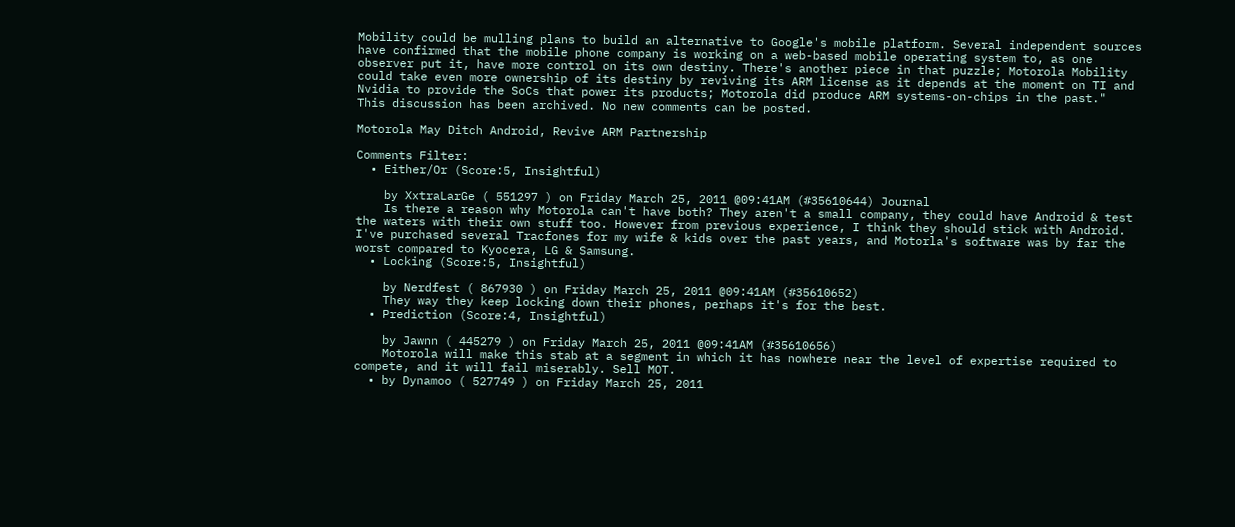Mobility could be mulling plans to build an alternative to Google's mobile platform. Several independent sources have confirmed that the mobile phone company is working on a web-based mobile operating system to, as one observer put it, have more control on its own destiny. There's another piece in that puzzle; Motorola Mobility could take even more ownership of its destiny by reviving its ARM license as it depends at the moment on TI and Nvidia to provide the SoCs that power its products; Motorola did produce ARM systems-on-chips in the past."
This discussion has been archived. No new comments can be posted.

Motorola May Ditch Android, Revive ARM Partnership

Comments Filter:
  • Either/Or (Score:5, Insightful)

    by XxtraLarGe ( 551297 ) on Friday March 25, 2011 @09:41AM (#35610644) Journal
    Is there a reason why Motorola can't have both? They aren't a small company, they could have Android & test the waters with their own stuff too. However from previous experience, I think they should stick with Android. I've purchased several Tracfones for my wife & kids over the past years, and Motorla's software was by far the worst compared to Kyocera, LG & Samsung.
  • Locking (Score:5, Insightful)

    by Nerdfest ( 867930 ) on Friday March 25, 2011 @09:41AM (#35610652)
    They way they keep locking down their phones, perhaps it's for the best.
  • Prediction (Score:4, Insightful)

    by Jawnn ( 445279 ) on Friday March 25, 2011 @09:41AM (#35610656)
    Motorola will make this stab at a segment in which it has nowhere near the level of expertise required to compete, and it will fail miserably. Sell MOT.
  • by Dynamoo ( 527749 ) on Friday March 25, 2011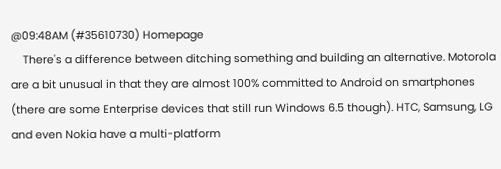@09:48AM (#35610730) Homepage
    There's a difference between ditching something and building an alternative. Motorola are a bit unusual in that they are almost 100% committed to Android on smartphones (there are some Enterprise devices that still run Windows 6.5 though). HTC, Samsung, LG and even Nokia have a multi-platform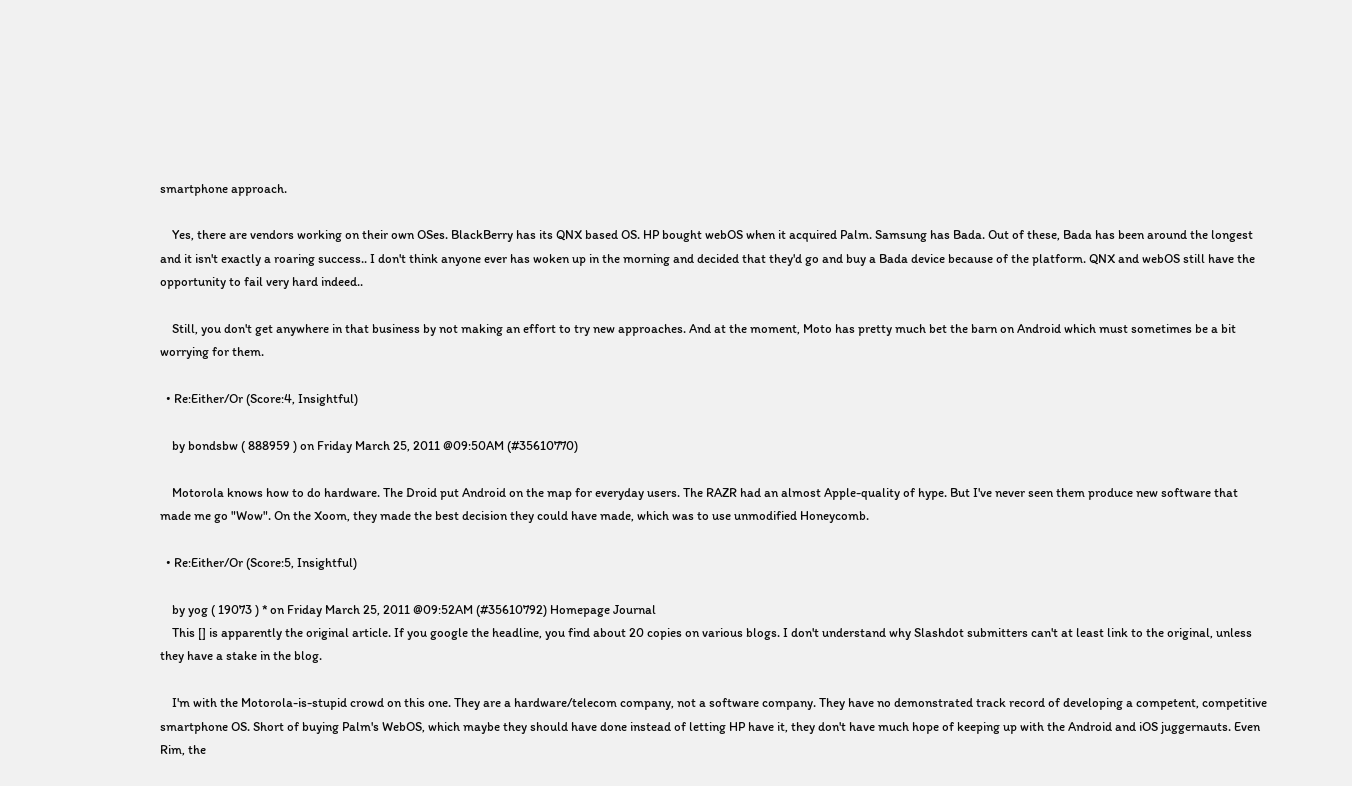smartphone approach.

    Yes, there are vendors working on their own OSes. BlackBerry has its QNX based OS. HP bought webOS when it acquired Palm. Samsung has Bada. Out of these, Bada has been around the longest and it isn't exactly a roaring success.. I don't think anyone ever has woken up in the morning and decided that they'd go and buy a Bada device because of the platform. QNX and webOS still have the opportunity to fail very hard indeed..

    Still, you don't get anywhere in that business by not making an effort to try new approaches. And at the moment, Moto has pretty much bet the barn on Android which must sometimes be a bit worrying for them.

  • Re:Either/Or (Score:4, Insightful)

    by bondsbw ( 888959 ) on Friday March 25, 2011 @09:50AM (#35610770)

    Motorola knows how to do hardware. The Droid put Android on the map for everyday users. The RAZR had an almost Apple-quality of hype. But I've never seen them produce new software that made me go "Wow". On the Xoom, they made the best decision they could have made, which was to use unmodified Honeycomb.

  • Re:Either/Or (Score:5, Insightful)

    by yog ( 19073 ) * on Friday March 25, 2011 @09:52AM (#35610792) Homepage Journal
    This [] is apparently the original article. If you google the headline, you find about 20 copies on various blogs. I don't understand why Slashdot submitters can't at least link to the original, unless they have a stake in the blog.

    I'm with the Motorola-is-stupid crowd on this one. They are a hardware/telecom company, not a software company. They have no demonstrated track record of developing a competent, competitive smartphone OS. Short of buying Palm's WebOS, which maybe they should have done instead of letting HP have it, they don't have much hope of keeping up with the Android and iOS juggernauts. Even Rim, the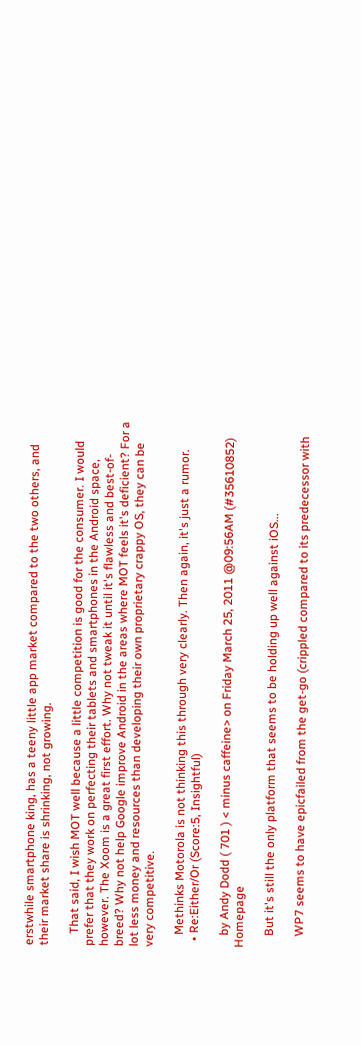erstwhile smartphone king, has a teeny little app market compared to the two others, and their market share is shrinking, not growing.

    That said, I wish MOT well because a little competition is good for the consumer. I would prefer that they work on perfecting their tablets and smartphones in the Android space, however. The Xoom is a great first effort. Why not tweak it until it's flawless and best-of-breed? Why not help Google improve Android in the areas where MOT feels it's deficient? For a lot less money and resources than developing their own proprietary crappy OS, they can be very competitive.

    Methinks Motorola is not thinking this through very clearly. Then again, it's just a rumor.
  • Re:Either/Or (Score:5, Insightful)

    by Andy Dodd ( 701 ) < minus caffeine> on Friday March 25, 2011 @09:56AM (#35610852) Homepage

    But it's still the only platform that seems to be holding up well against iOS...

    WP7 seems to have epicfailed from the get-go (crippled compared to its predecessor with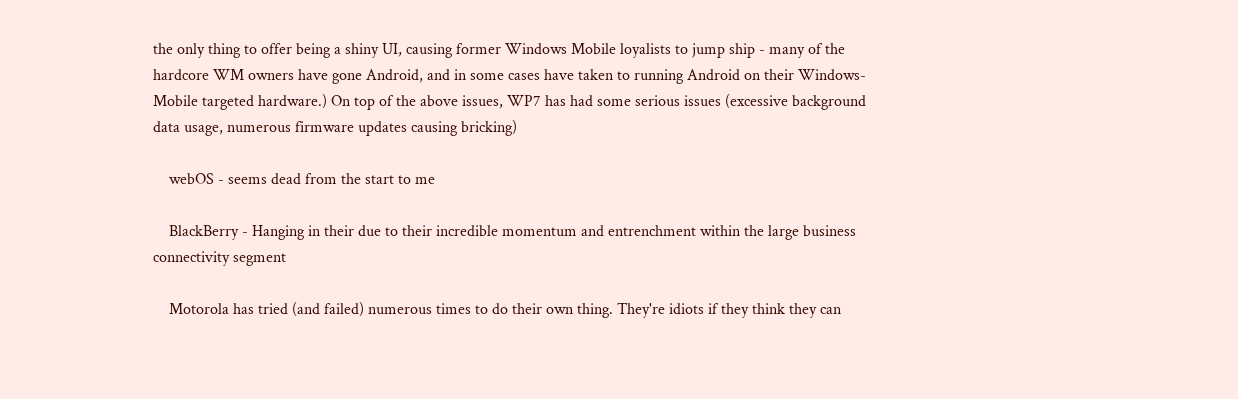the only thing to offer being a shiny UI, causing former Windows Mobile loyalists to jump ship - many of the hardcore WM owners have gone Android, and in some cases have taken to running Android on their Windows-Mobile targeted hardware.) On top of the above issues, WP7 has had some serious issues (excessive background data usage, numerous firmware updates causing bricking)

    webOS - seems dead from the start to me

    BlackBerry - Hanging in their due to their incredible momentum and entrenchment within the large business connectivity segment

    Motorola has tried (and failed) numerous times to do their own thing. They're idiots if they think they can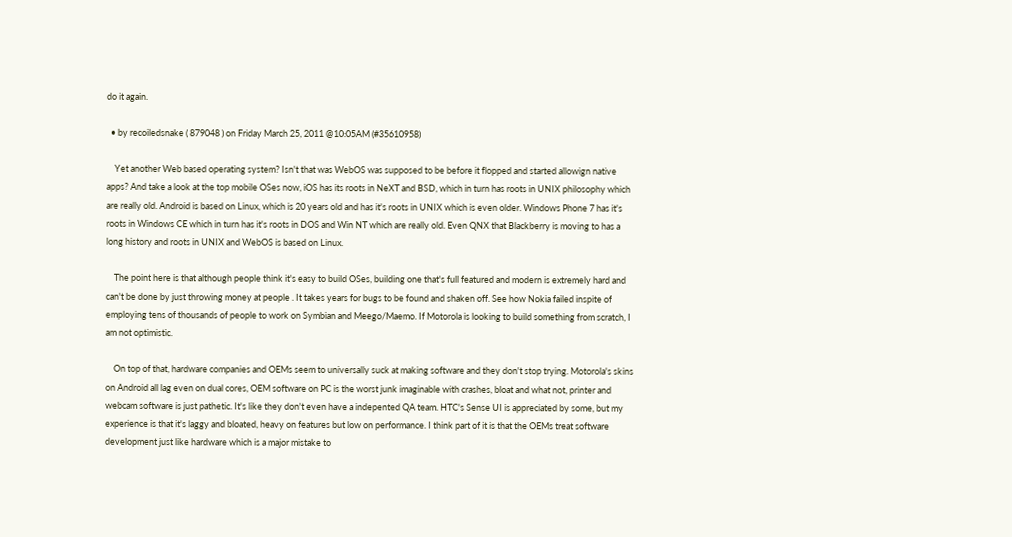do it again.

  • by recoiledsnake ( 879048 ) on Friday March 25, 2011 @10:05AM (#35610958)

    Yet another Web based operating system? Isn't that was WebOS was supposed to be before it flopped and started allowign native apps? And take a look at the top mobile OSes now, iOS has its roots in NeXT and BSD, which in turn has roots in UNIX philosophy which are really old. Android is based on Linux, which is 20 years old and has it's roots in UNIX which is even older. Windows Phone 7 has it's roots in Windows CE which in turn has it's roots in DOS and Win NT which are really old. Even QNX that Blackberry is moving to has a long history and roots in UNIX and WebOS is based on Linux.

    The point here is that although people think it's easy to build OSes, building one that's full featured and modern is extremely hard and can't be done by just throwing money at people . It takes years for bugs to be found and shaken off. See how Nokia failed inspite of employing tens of thousands of people to work on Symbian and Meego/Maemo. If Motorola is looking to build something from scratch, I am not optimistic.

    On top of that, hardware companies and OEMs seem to universally suck at making software and they don't stop trying. Motorola's skins on Android all lag even on dual cores, OEM software on PC is the worst junk imaginable with crashes, bloat and what not, printer and webcam software is just pathetic. It's like they don't even have a indepented QA team. HTC's Sense UI is appreciated by some, but my experience is that it's laggy and bloated, heavy on features but low on performance. I think part of it is that the OEMs treat software development just like hardware which is a major mistake to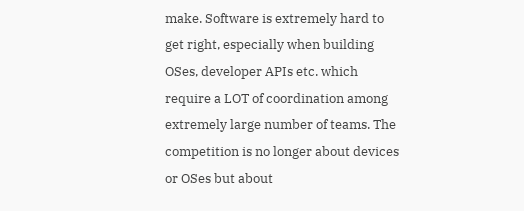make. Software is extremely hard to get right, especially when building OSes, developer APIs etc. which require a LOT of coordination among extremely large number of teams. The competition is no longer about devices or OSes but about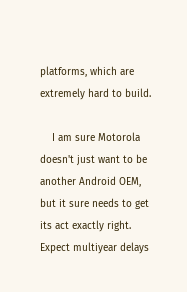platforms, which are extremely hard to build.

    I am sure Motorola doesn't just want to be another Android OEM, but it sure needs to get its act exactly right. Expect multiyear delays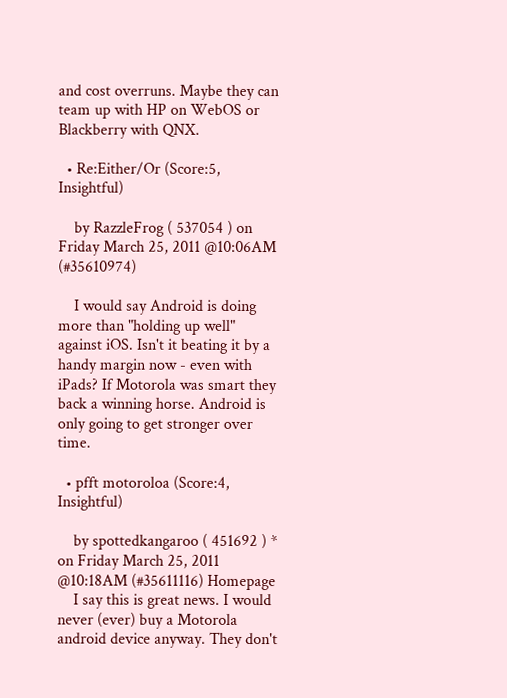and cost overruns. Maybe they can team up with HP on WebOS or Blackberry with QNX.

  • Re:Either/Or (Score:5, Insightful)

    by RazzleFrog ( 537054 ) on Friday March 25, 2011 @10:06AM (#35610974)

    I would say Android is doing more than "holding up well" against iOS. Isn't it beating it by a handy margin now - even with iPads? If Motorola was smart they back a winning horse. Android is only going to get stronger over time.

  • pfft motoroloa (Score:4, Insightful)

    by spottedkangaroo ( 451692 ) * on Friday March 25, 2011 @10:18AM (#35611116) Homepage
    I say this is great news. I would never (ever) buy a Motorola android device anyway. They don't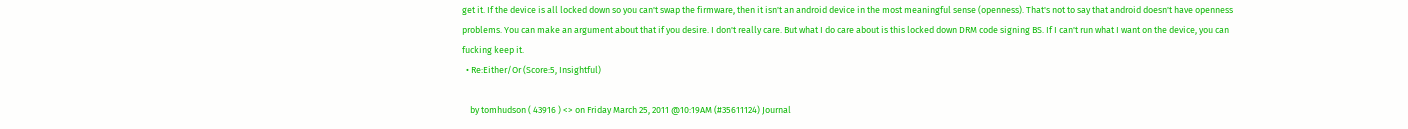get it. If the device is all locked down so you can't swap the firmware, then it isn't an android device in the most meaningful sense (openness). That's not to say that android doesn't have openness problems. You can make an argument about that if you desire. I don't really care. But what I do care about is this locked down DRM code signing BS. If I can't run what I want on the device, you can fucking keep it.
  • Re:Either/Or (Score:5, Insightful)

    by tomhudson ( 43916 ) <> on Friday March 25, 2011 @10:19AM (#35611124) Journal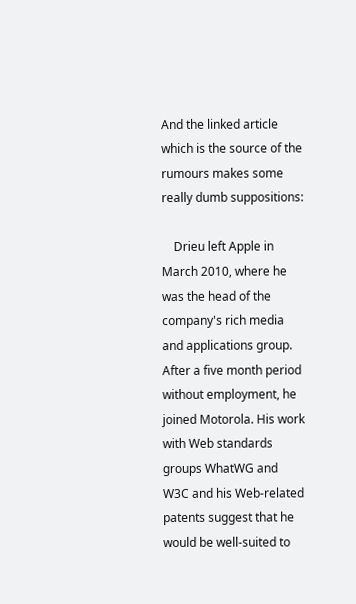And the linked article which is the source of the rumours makes some really dumb suppositions:

    Drieu left Apple in March 2010, where he was the head of the company's rich media and applications group. After a five month period without employment, he joined Motorola. His work with Web standards groups WhatWG and W3C and his Web-related patents suggest that he would be well-suited to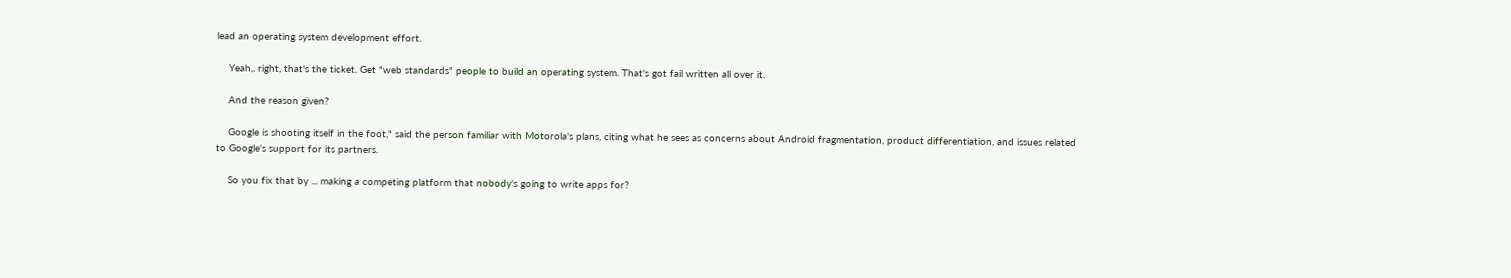lead an operating system development effort.

    Yeah,. right, that's the ticket. Get "web standards" people to build an operating system. That's got fail written all over it.

    And the reason given?

    Google is shooting itself in the foot," said the person familiar with Motorola's plans, citing what he sees as concerns about Android fragmentation, product differentiation, and issues related to Google's support for its partners.

    So you fix that by ... making a competing platform that nobody's going to write apps for?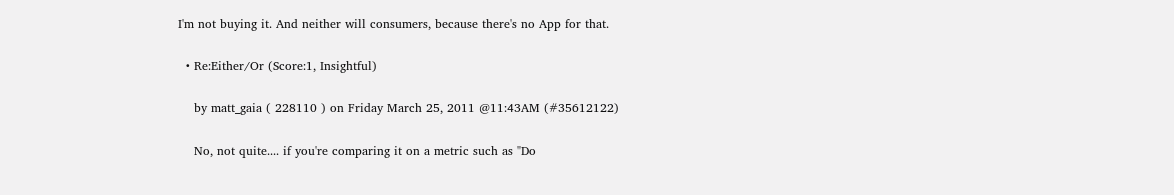I'm not buying it. And neither will consumers, because there's no App for that.

  • Re:Either/Or (Score:1, Insightful)

    by matt_gaia ( 228110 ) on Friday March 25, 2011 @11:43AM (#35612122)

    No, not quite.... if you're comparing it on a metric such as "Do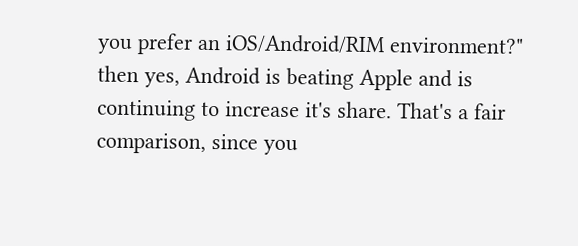you prefer an iOS/Android/RIM environment?" then yes, Android is beating Apple and is continuing to increase it's share. That's a fair comparison, since you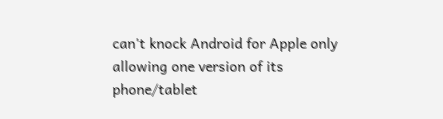can't knock Android for Apple only allowing one version of its phone/tablet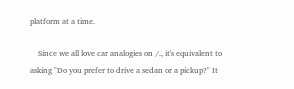platform at a time.

    Since we all love car analogies on /., it's equivalent to asking "Do you prefer to drive a sedan or a pickup?" It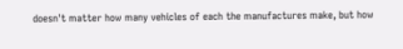doesn't matter how many vehicles of each the manufactures make, but how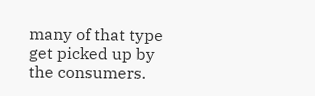many of that type get picked up by the consumers.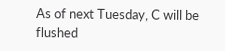As of next Tuesday, C will be flushed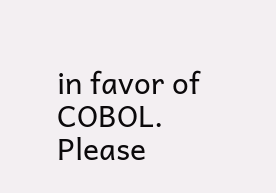in favor of COBOL. Please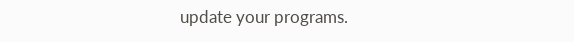update your programs.